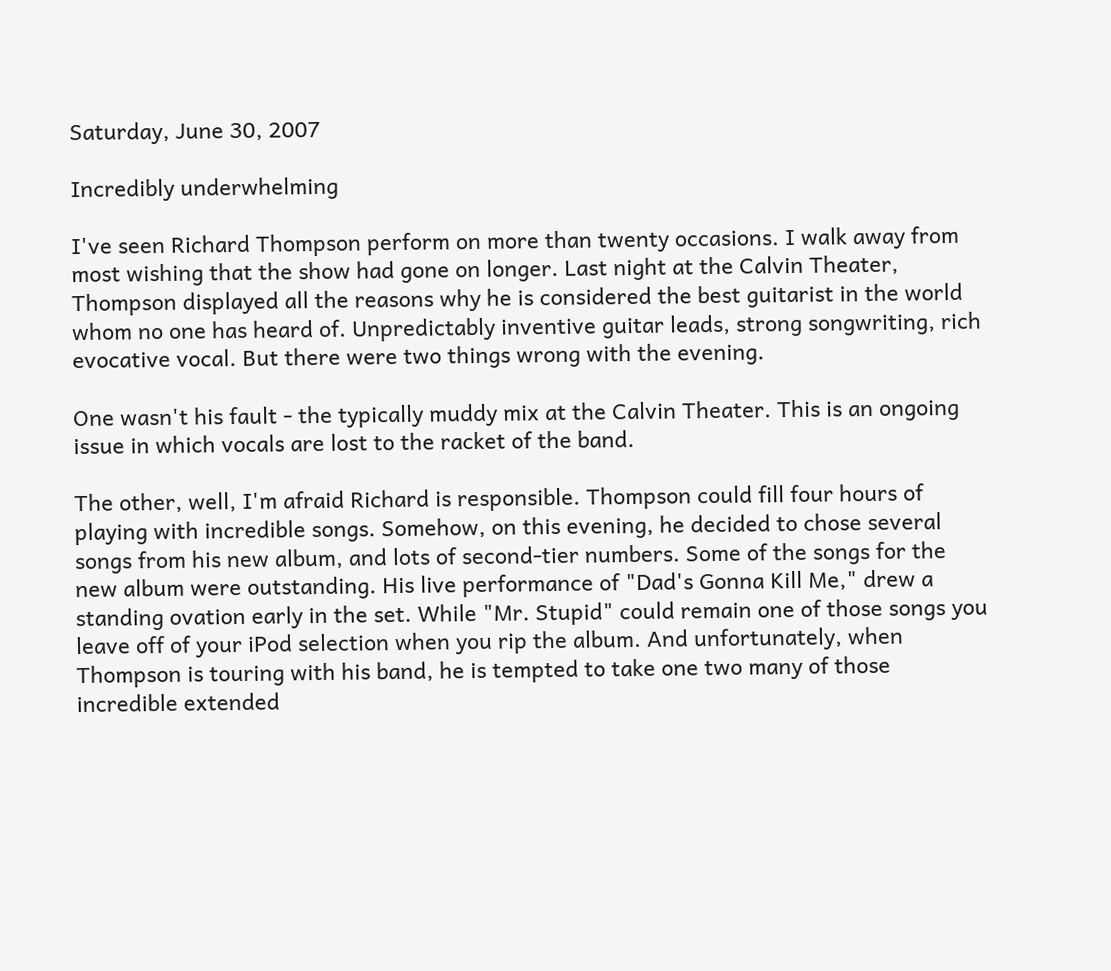Saturday, June 30, 2007

Incredibly underwhelming

I've seen Richard Thompson perform on more than twenty occasions. I walk away from most wishing that the show had gone on longer. Last night at the Calvin Theater, Thompson displayed all the reasons why he is considered the best guitarist in the world whom no one has heard of. Unpredictably inventive guitar leads, strong songwriting, rich evocative vocal. But there were two things wrong with the evening.

One wasn't his fault - the typically muddy mix at the Calvin Theater. This is an ongoing issue in which vocals are lost to the racket of the band.

The other, well, I'm afraid Richard is responsible. Thompson could fill four hours of playing with incredible songs. Somehow, on this evening, he decided to chose several songs from his new album, and lots of second-tier numbers. Some of the songs for the new album were outstanding. His live performance of "Dad's Gonna Kill Me," drew a standing ovation early in the set. While "Mr. Stupid" could remain one of those songs you leave off of your iPod selection when you rip the album. And unfortunately, when Thompson is touring with his band, he is tempted to take one two many of those incredible extended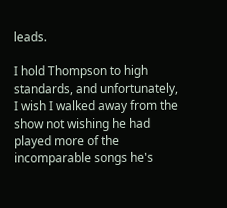leads.

I hold Thompson to high standards, and unfortunately, I wish I walked away from the show not wishing he had played more of the incomparable songs he's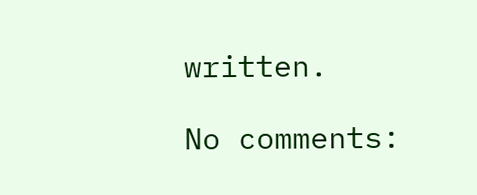written.

No comments: